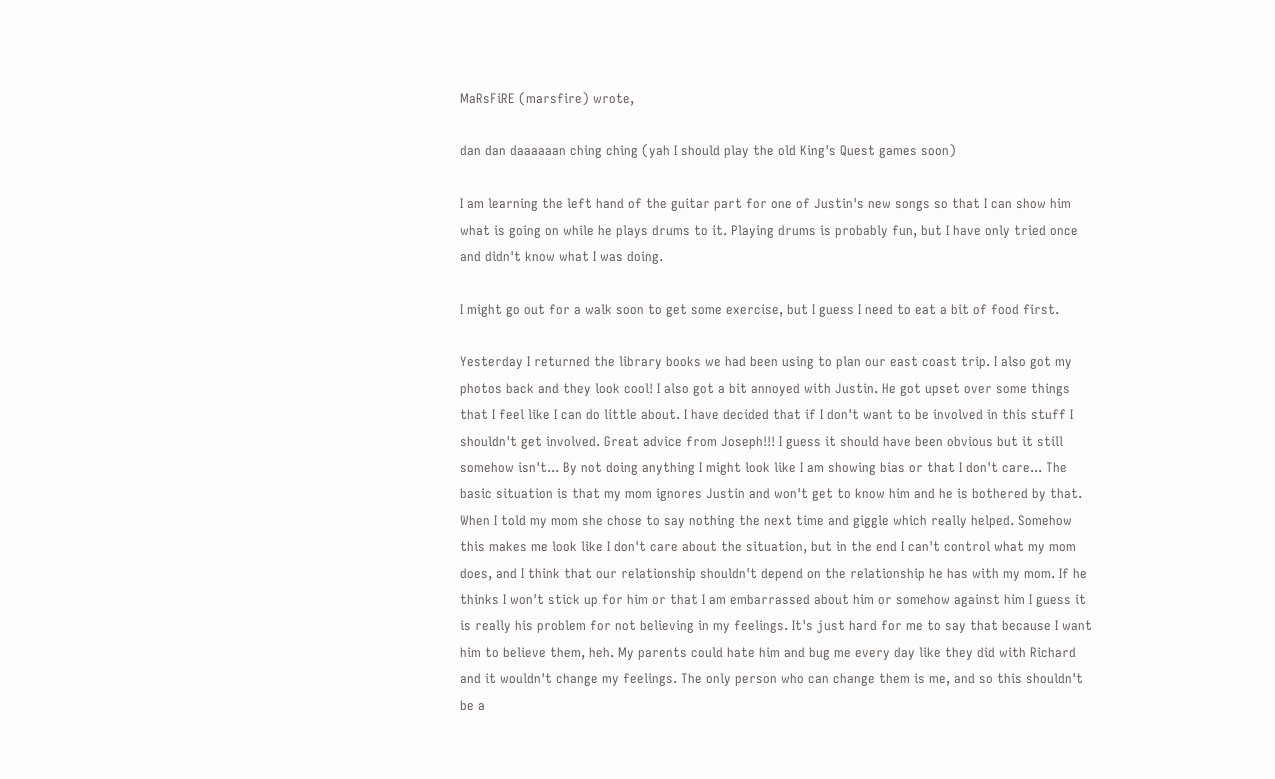MaRsFiRE (marsfire) wrote,

dan dan daaaaaan ching ching (yah I should play the old King's Quest games soon)

I am learning the left hand of the guitar part for one of Justin's new songs so that I can show him what is going on while he plays drums to it. Playing drums is probably fun, but I have only tried once and didn't know what I was doing.

I might go out for a walk soon to get some exercise, but I guess I need to eat a bit of food first.

Yesterday I returned the library books we had been using to plan our east coast trip. I also got my photos back and they look cool! I also got a bit annoyed with Justin. He got upset over some things that I feel like I can do little about. I have decided that if I don't want to be involved in this stuff I shouldn't get involved. Great advice from Joseph!!! I guess it should have been obvious but it still somehow isn't... By not doing anything I might look like I am showing bias or that I don't care... The basic situation is that my mom ignores Justin and won't get to know him and he is bothered by that. When I told my mom she chose to say nothing the next time and giggle which really helped. Somehow this makes me look like I don't care about the situation, but in the end I can't control what my mom does, and I think that our relationship shouldn't depend on the relationship he has with my mom. If he thinks I won't stick up for him or that I am embarrassed about him or somehow against him I guess it is really his problem for not believing in my feelings. It's just hard for me to say that because I want him to believe them, heh. My parents could hate him and bug me every day like they did with Richard and it wouldn't change my feelings. The only person who can change them is me, and so this shouldn't be a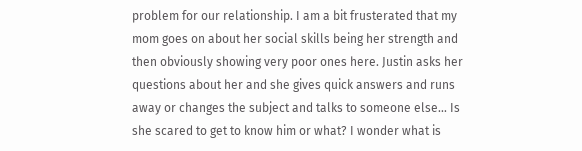problem for our relationship. I am a bit frusterated that my mom goes on about her social skills being her strength and then obviously showing very poor ones here. Justin asks her questions about her and she gives quick answers and runs away or changes the subject and talks to someone else... Is she scared to get to know him or what? I wonder what is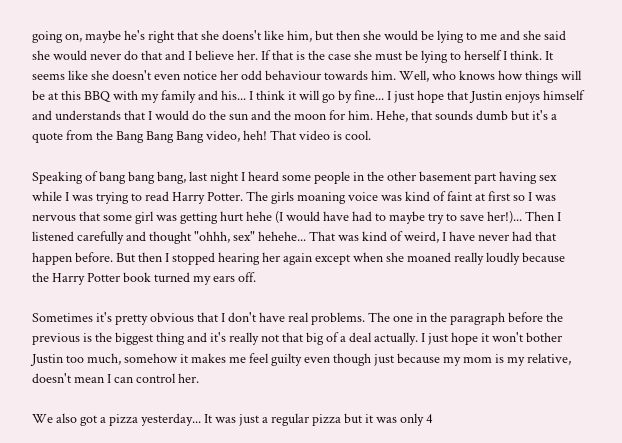going on, maybe he's right that she doens't like him, but then she would be lying to me and she said she would never do that and I believe her. If that is the case she must be lying to herself I think. It seems like she doesn't even notice her odd behaviour towards him. Well, who knows how things will be at this BBQ with my family and his... I think it will go by fine... I just hope that Justin enjoys himself and understands that I would do the sun and the moon for him. Hehe, that sounds dumb but it's a quote from the Bang Bang Bang video, heh! That video is cool.

Speaking of bang bang bang, last night I heard some people in the other basement part having sex while I was trying to read Harry Potter. The girls moaning voice was kind of faint at first so I was nervous that some girl was getting hurt hehe (I would have had to maybe try to save her!)... Then I listened carefully and thought "ohhh, sex" hehehe... That was kind of weird, I have never had that happen before. But then I stopped hearing her again except when she moaned really loudly because the Harry Potter book turned my ears off.

Sometimes it's pretty obvious that I don't have real problems. The one in the paragraph before the previous is the biggest thing and it's really not that big of a deal actually. I just hope it won't bother Justin too much, somehow it makes me feel guilty even though just because my mom is my relative, doesn't mean I can control her.

We also got a pizza yesterday... It was just a regular pizza but it was only 4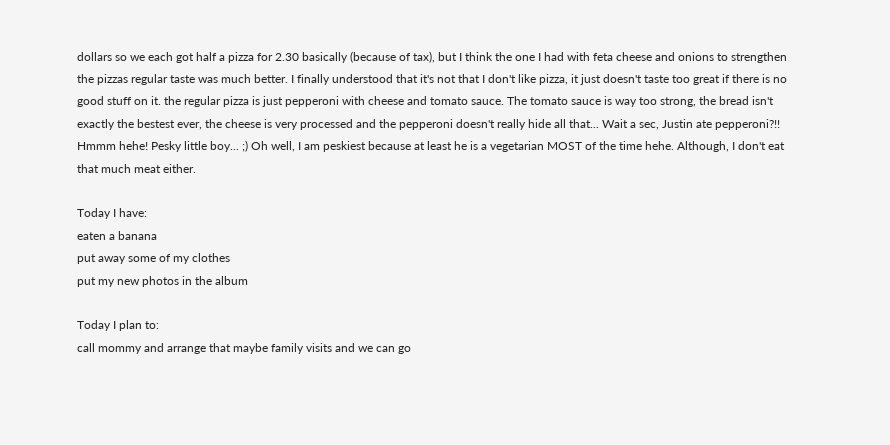dollars so we each got half a pizza for 2.30 basically (because of tax), but I think the one I had with feta cheese and onions to strengthen the pizzas regular taste was much better. I finally understood that it's not that I don't like pizza, it just doesn't taste too great if there is no good stuff on it. the regular pizza is just pepperoni with cheese and tomato sauce. The tomato sauce is way too strong, the bread isn't exactly the bestest ever, the cheese is very processed and the pepperoni doesn't really hide all that... Wait a sec, Justin ate pepperoni?!! Hmmm hehe! Pesky little boy... ;) Oh well, I am peskiest because at least he is a vegetarian MOST of the time hehe. Although, I don't eat that much meat either.

Today I have:
eaten a banana
put away some of my clothes
put my new photos in the album

Today I plan to:
call mommy and arrange that maybe family visits and we can go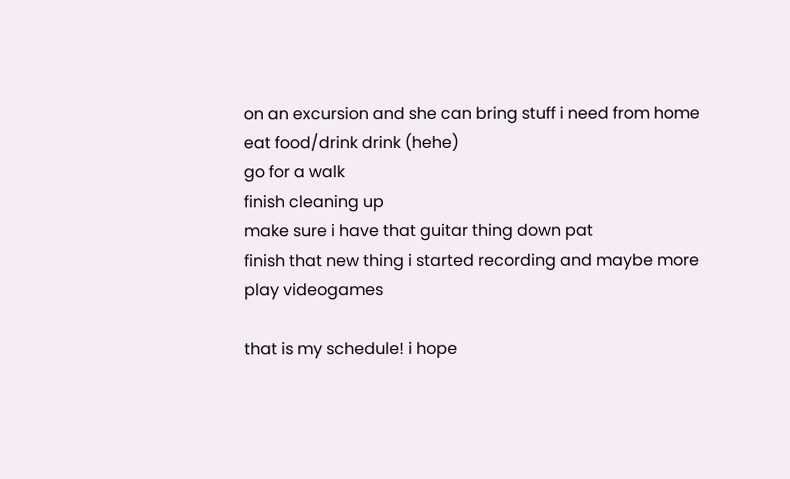on an excursion and she can bring stuff i need from home
eat food/drink drink (hehe)
go for a walk
finish cleaning up
make sure i have that guitar thing down pat
finish that new thing i started recording and maybe more
play videogames

that is my schedule! i hope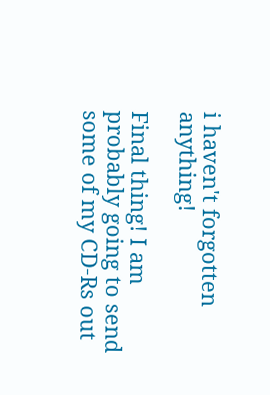i haven't forgotten anything!

Final thing! I am probably going to send some of my CD-Rs out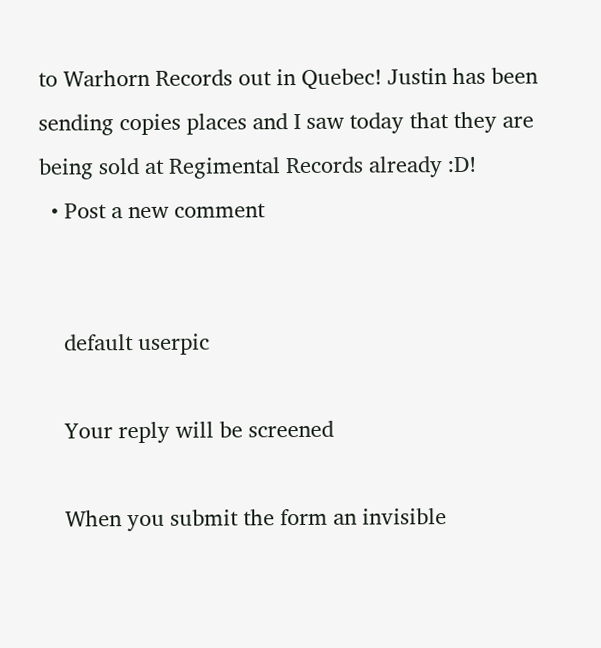to Warhorn Records out in Quebec! Justin has been sending copies places and I saw today that they are being sold at Regimental Records already :D!
  • Post a new comment


    default userpic

    Your reply will be screened

    When you submit the form an invisible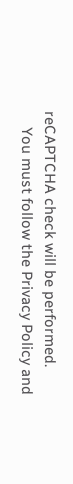reCAPTCHA check will be performed.
    You must follow the Privacy Policy and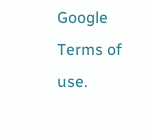Google Terms of use.